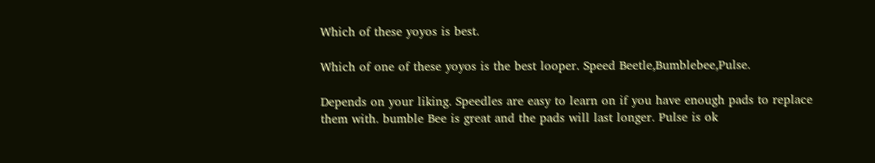Which of these yoyos is best.

Which of one of these yoyos is the best looper. Speed Beetle,Bumblebee,Pulse.

Depends on your liking. Speedles are easy to learn on if you have enough pads to replace them with. bumble Bee is great and the pads will last longer. Pulse is ok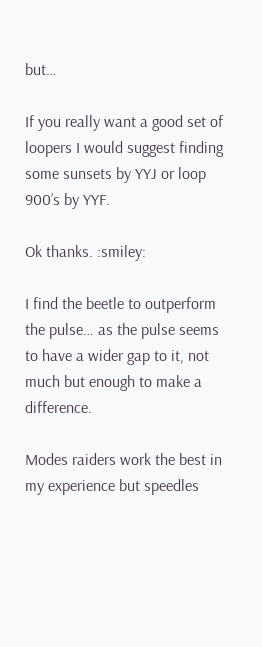but…

If you really want a good set of loopers I would suggest finding some sunsets by YYJ or loop 900’s by YYF.

Ok thanks. :smiley:

I find the beetle to outperform the pulse… as the pulse seems to have a wider gap to it, not much but enough to make a difference.

Modes raiders work the best in my experience but speedles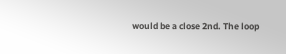would be a close 2nd. The loop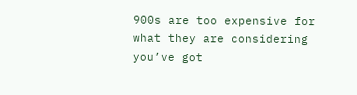900s are too expensive for what they are considering you’ve got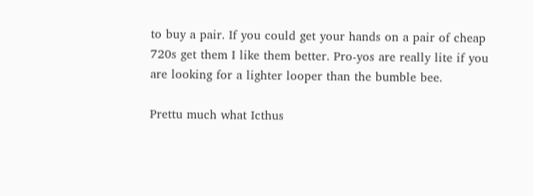to buy a pair. If you could get your hands on a pair of cheap 720s get them I like them better. Pro-yos are really lite if you are looking for a lighter looper than the bumble bee.

Prettu much what Icthus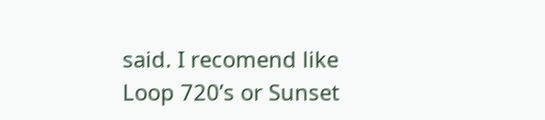said. I recomend like Loop 720’s or Sunset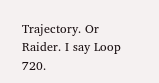Trajectory. Or Raider. I say Loop 720.